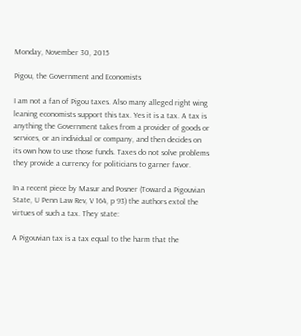Monday, November 30, 2015

Pigou, the Government and Economists

I am not a fan of Pigou taxes. Also many alleged right wing leaning economists support this tax. Yes it is a tax. A tax is anything the Government takes from a provider of goods or services, or an individual or company, and then decides on its own how to use those funds. Taxes do not solve problems they provide a currency for politicians to garner favor.

In a recent piece by Masur and Posner (Toward a Pigouvian State, U Penn Law Rev, V 164, p 93) the authors extol the virtues of such a tax. They state:

A Pigouvian tax is a tax equal to the harm that the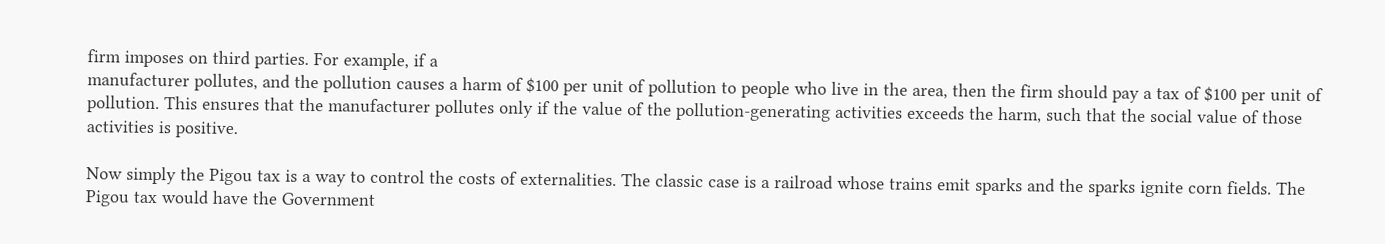firm imposes on third parties. For example, if a
manufacturer pollutes, and the pollution causes a harm of $100 per unit of pollution to people who live in the area, then the firm should pay a tax of $100 per unit of pollution. This ensures that the manufacturer pollutes only if the value of the pollution-generating activities exceeds the harm, such that the social value of those activities is positive.

Now simply the Pigou tax is a way to control the costs of externalities. The classic case is a railroad whose trains emit sparks and the sparks ignite corn fields. The Pigou tax would have the Government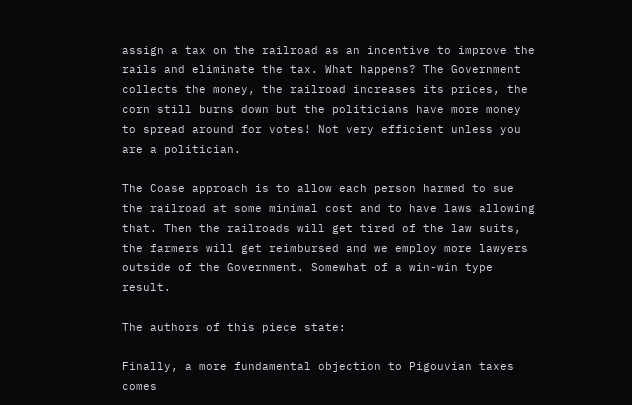assign a tax on the railroad as an incentive to improve the rails and eliminate the tax. What happens? The Government collects the money, the railroad increases its prices, the corn still burns down but the politicians have more money to spread around for votes! Not very efficient unless you are a politician.

The Coase approach is to allow each person harmed to sue the railroad at some minimal cost and to have laws allowing that. Then the railroads will get tired of the law suits, the farmers will get reimbursed and we employ more lawyers outside of the Government. Somewhat of a win-win type result.

The authors of this piece state:

Finally, a more fundamental objection to Pigouvian taxes comes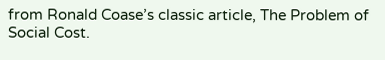from Ronald Coase’s classic article, The Problem of Social Cost.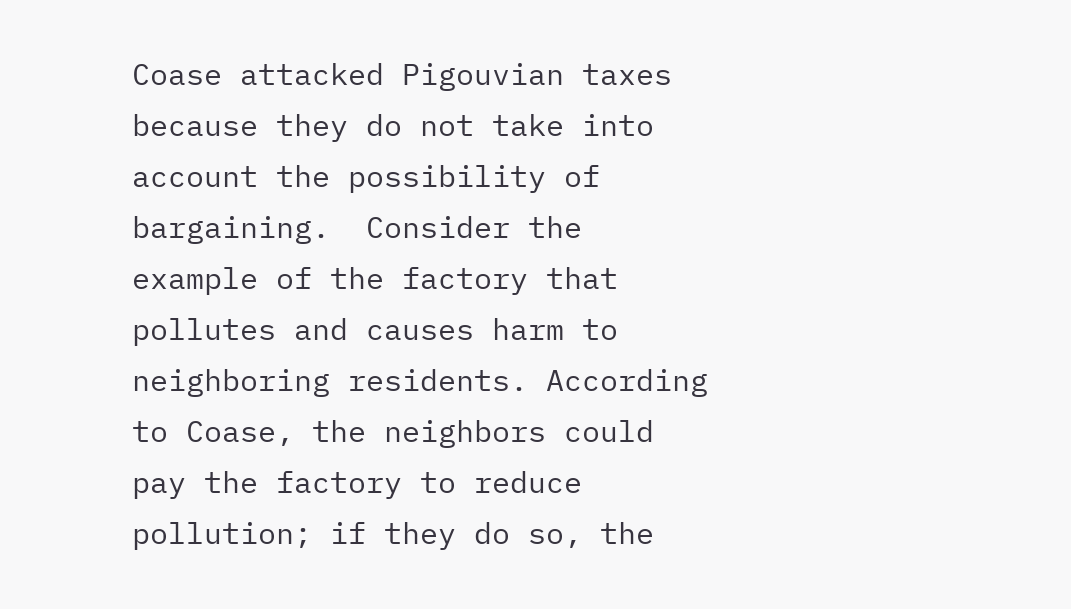Coase attacked Pigouvian taxes because they do not take into account the possibility of bargaining.  Consider the example of the factory that pollutes and causes harm to neighboring residents. According to Coase, the neighbors could pay the factory to reduce pollution; if they do so, the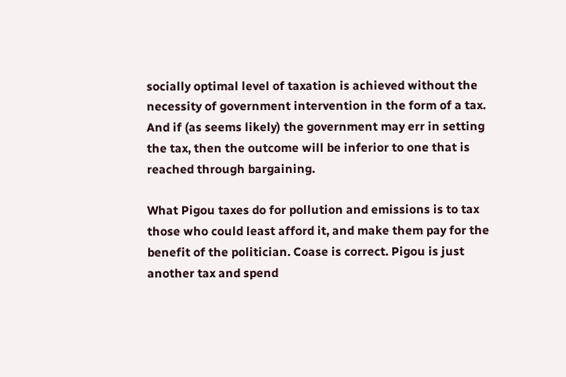socially optimal level of taxation is achieved without the necessity of government intervention in the form of a tax. And if (as seems likely) the government may err in setting the tax, then the outcome will be inferior to one that is reached through bargaining.

What Pigou taxes do for pollution and emissions is to tax those who could least afford it, and make them pay for the benefit of the politician. Coase is correct. Pigou is just another tax and spend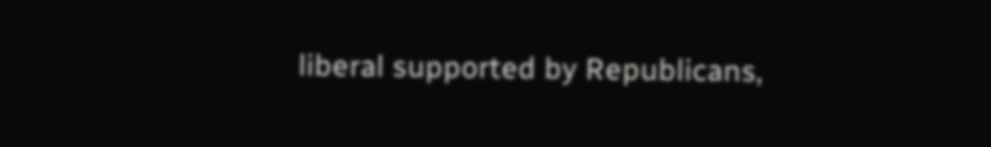liberal supported by Republicans,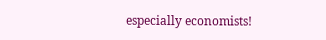especially economists!